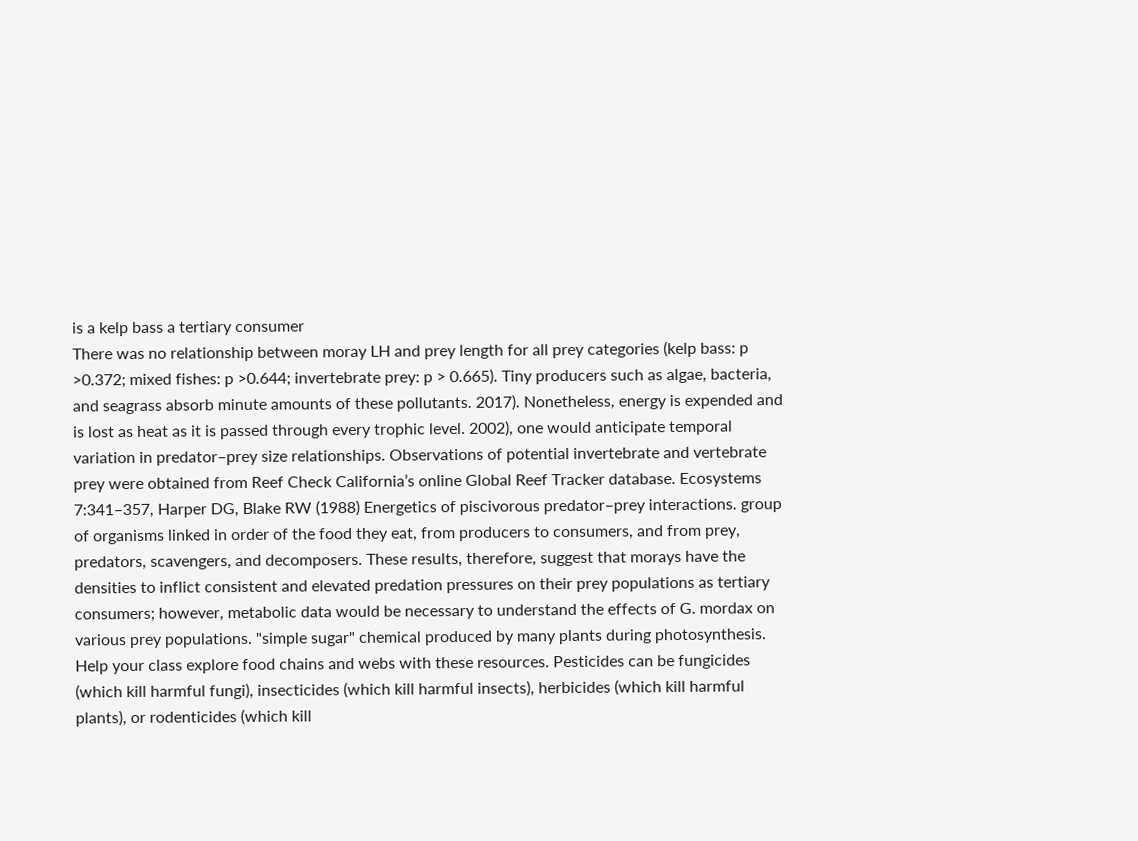is a kelp bass a tertiary consumer
There was no relationship between moray LH and prey length for all prey categories (kelp bass: p >0.372; mixed fishes: p >0.644; invertebrate prey: p > 0.665). Tiny producers such as algae, bacteria, and seagrass absorb minute amounts of these pollutants. 2017). Nonetheless, energy is expended and is lost as heat as it is passed through every trophic level. 2002), one would anticipate temporal variation in predator–prey size relationships. Observations of potential invertebrate and vertebrate prey were obtained from Reef Check California’s online Global Reef Tracker database. Ecosystems 7:341–357, Harper DG, Blake RW (1988) Energetics of piscivorous predator–prey interactions. group of organisms linked in order of the food they eat, from producers to consumers, and from prey, predators, scavengers, and decomposers. These results, therefore, suggest that morays have the densities to inflict consistent and elevated predation pressures on their prey populations as tertiary consumers; however, metabolic data would be necessary to understand the effects of G. mordax on various prey populations. "simple sugar" chemical produced by many plants during photosynthesis. Help your class explore food chains and webs with these resources. Pesticides can be fungicides (which kill harmful fungi), insecticides (which kill harmful insects), herbicides (which kill harmful plants), or rodenticides (which kill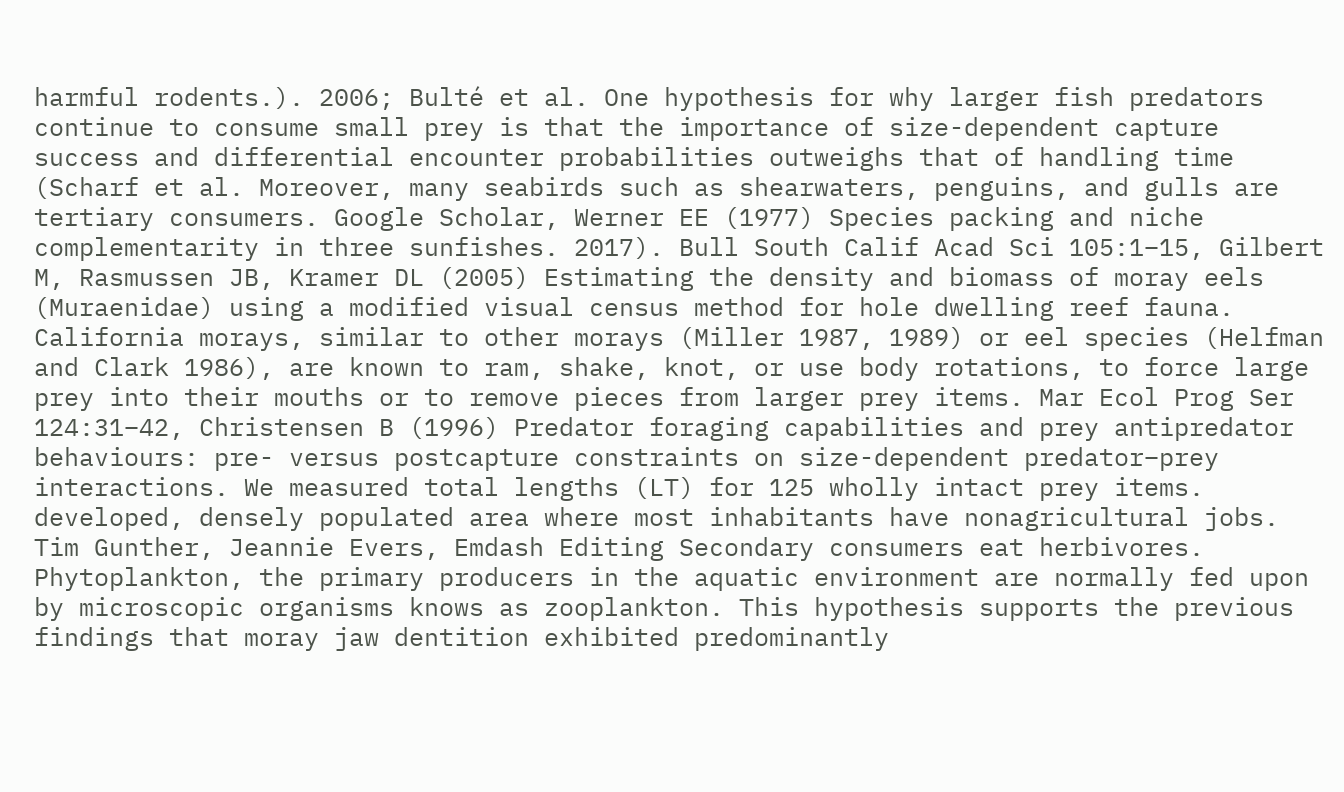harmful rodents.). 2006; Bulté et al. One hypothesis for why larger fish predators continue to consume small prey is that the importance of size-dependent capture success and differential encounter probabilities outweighs that of handling time (Scharf et al. Moreover, many seabirds such as shearwaters, penguins, and gulls are tertiary consumers. Google Scholar, Werner EE (1977) Species packing and niche complementarity in three sunfishes. 2017). Bull South Calif Acad Sci 105:1–15, Gilbert M, Rasmussen JB, Kramer DL (2005) Estimating the density and biomass of moray eels (Muraenidae) using a modified visual census method for hole dwelling reef fauna. California morays, similar to other morays (Miller 1987, 1989) or eel species (Helfman and Clark 1986), are known to ram, shake, knot, or use body rotations, to force large prey into their mouths or to remove pieces from larger prey items. Mar Ecol Prog Ser 124:31–42, Christensen B (1996) Predator foraging capabilities and prey antipredator behaviours: pre- versus postcapture constraints on size-dependent predator–prey interactions. We measured total lengths (LT) for 125 wholly intact prey items. developed, densely populated area where most inhabitants have nonagricultural jobs. Tim Gunther, Jeannie Evers, Emdash Editing Secondary consumers eat herbivores. Phytoplankton, the primary producers in the aquatic environment are normally fed upon by microscopic organisms knows as zooplankton. This hypothesis supports the previous findings that moray jaw dentition exhibited predominantly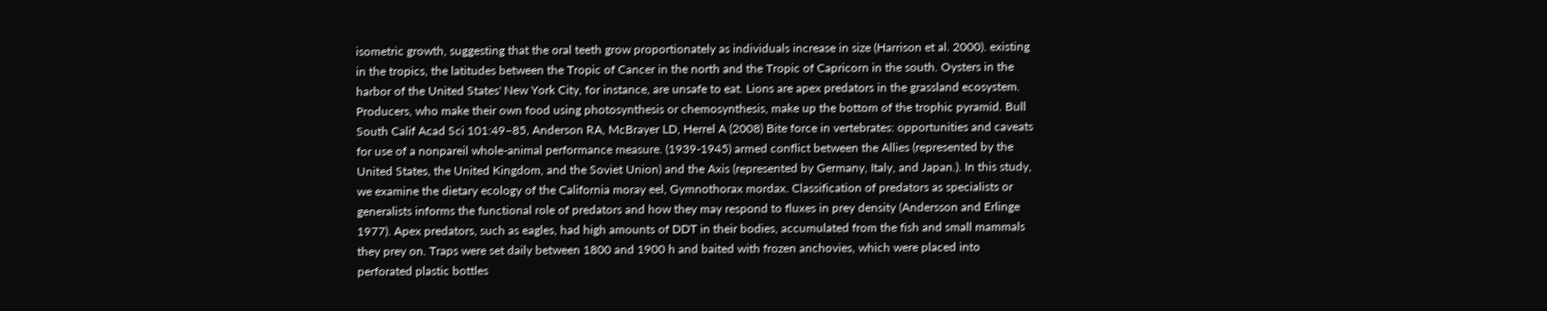isometric growth, suggesting that the oral teeth grow proportionately as individuals increase in size (Harrison et al. 2000). existing in the tropics, the latitudes between the Tropic of Cancer in the north and the Tropic of Capricorn in the south. Oysters in the harbor of the United States' New York City, for instance, are unsafe to eat. Lions are apex predators in the grassland ecosystem. Producers, who make their own food using photosynthesis or chemosynthesis, make up the bottom of the trophic pyramid. Bull South Calif Acad Sci 101:49–85, Anderson RA, McBrayer LD, Herrel A (2008) Bite force in vertebrates: opportunities and caveats for use of a nonpareil whole-animal performance measure. (1939-1945) armed conflict between the Allies (represented by the United States, the United Kingdom, and the Soviet Union) and the Axis (represented by Germany, Italy, and Japan.). In this study, we examine the dietary ecology of the California moray eel, Gymnothorax mordax. Classification of predators as specialists or generalists informs the functional role of predators and how they may respond to fluxes in prey density (Andersson and Erlinge 1977). Apex predators, such as eagles, had high amounts of DDT in their bodies, accumulated from the fish and small mammals they prey on. Traps were set daily between 1800 and 1900 h and baited with frozen anchovies, which were placed into perforated plastic bottles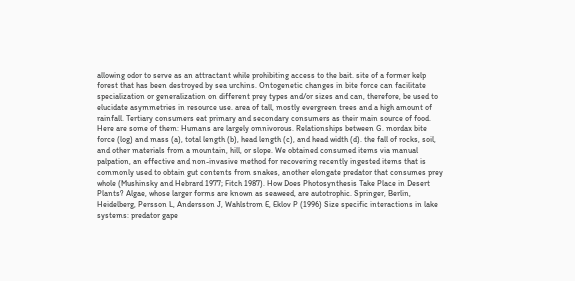allowing odor to serve as an attractant while prohibiting access to the bait. site of a former kelp forest that has been destroyed by sea urchins. Ontogenetic changes in bite force can facilitate specialization or generalization on different prey types and/or sizes and can, therefore, be used to elucidate asymmetries in resource use. area of tall, mostly evergreen trees and a high amount of rainfall. Tertiary consumers eat primary and secondary consumers as their main source of food. Here are some of them: Humans are largely omnivorous. Relationships between G. mordax bite force (log) and mass (a), total length (b), head length (c), and head width (d). the fall of rocks, soil, and other materials from a mountain, hill, or slope. We obtained consumed items via manual palpation, an effective and non-invasive method for recovering recently ingested items that is commonly used to obtain gut contents from snakes, another elongate predator that consumes prey whole (Mushinsky and Hebrard 1977; Fitch 1987). How Does Photosynthesis Take Place in Desert Plants? Algae, whose larger forms are known as seaweed, are autotrophic. Springer, Berlin, Heidelberg, Persson L, Andersson J, Wahlstrom E, Eklov P (1996) Size specific interactions in lake systems: predator gape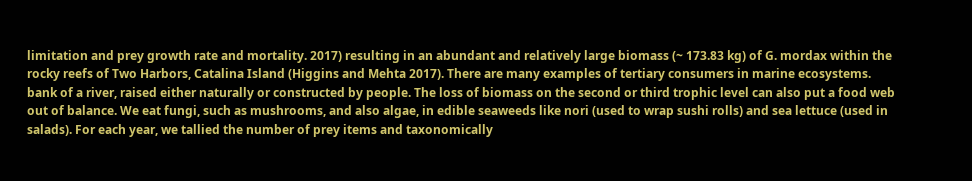limitation and prey growth rate and mortality. 2017) resulting in an abundant and relatively large biomass (~ 173.83 kg) of G. mordax within the rocky reefs of Two Harbors, Catalina Island (Higgins and Mehta 2017). There are many examples of tertiary consumers in marine ecosystems. bank of a river, raised either naturally or constructed by people. The loss of biomass on the second or third trophic level can also put a food web out of balance. We eat fungi, such as mushrooms, and also algae, in edible seaweeds like nori (used to wrap sushi rolls) and sea lettuce (used in salads). For each year, we tallied the number of prey items and taxonomically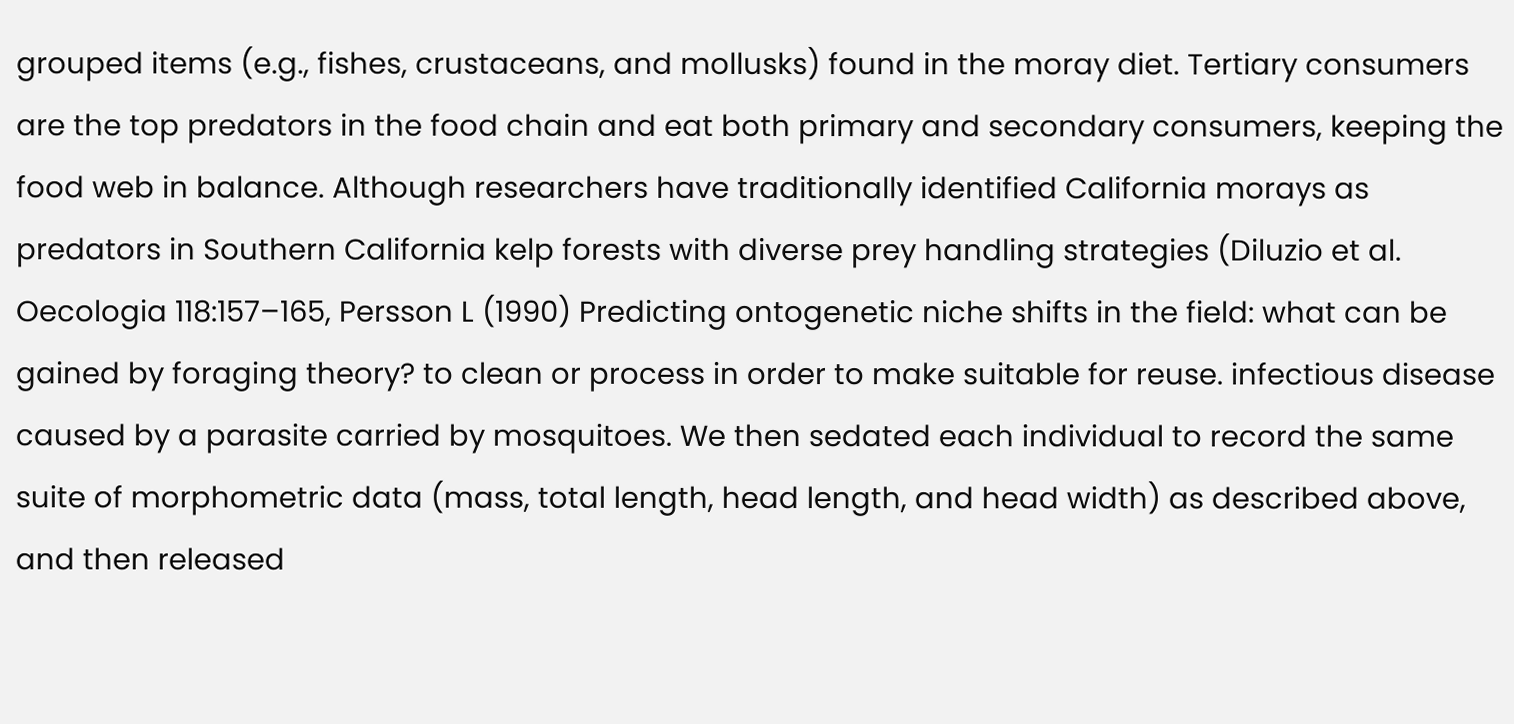grouped items (e.g., fishes, crustaceans, and mollusks) found in the moray diet. Tertiary consumers are the top predators in the food chain and eat both primary and secondary consumers, keeping the food web in balance. Although researchers have traditionally identified California morays as predators in Southern California kelp forests with diverse prey handling strategies (Diluzio et al. Oecologia 118:157–165, Persson L (1990) Predicting ontogenetic niche shifts in the field: what can be gained by foraging theory? to clean or process in order to make suitable for reuse. infectious disease caused by a parasite carried by mosquitoes. We then sedated each individual to record the same suite of morphometric data (mass, total length, head length, and head width) as described above, and then released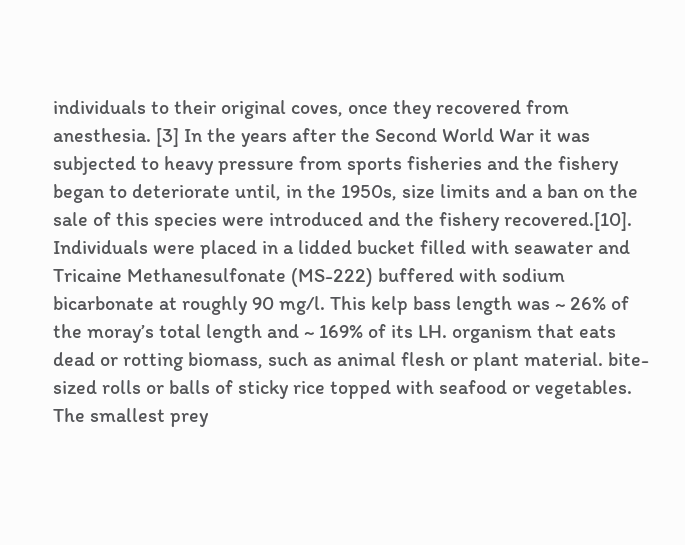individuals to their original coves, once they recovered from anesthesia. [3] In the years after the Second World War it was subjected to heavy pressure from sports fisheries and the fishery began to deteriorate until, in the 1950s, size limits and a ban on the sale of this species were introduced and the fishery recovered.[10]. Individuals were placed in a lidded bucket filled with seawater and Tricaine Methanesulfonate (MS-222) buffered with sodium bicarbonate at roughly 90 mg/l. This kelp bass length was ~ 26% of the moray’s total length and ~ 169% of its LH. organism that eats dead or rotting biomass, such as animal flesh or plant material. bite-sized rolls or balls of sticky rice topped with seafood or vegetables. The smallest prey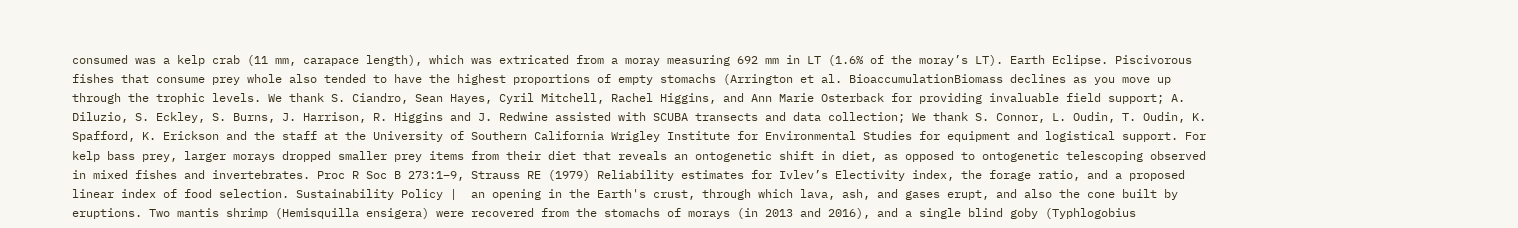consumed was a kelp crab (11 mm, carapace length), which was extricated from a moray measuring 692 mm in LT (1.6% of the moray’s LT). Earth Eclipse. Piscivorous fishes that consume prey whole also tended to have the highest proportions of empty stomachs (Arrington et al. BioaccumulationBiomass declines as you move up through the trophic levels. We thank S. Ciandro, Sean Hayes, Cyril Mitchell, Rachel Higgins, and Ann Marie Osterback for providing invaluable field support; A. Diluzio, S. Eckley, S. Burns, J. Harrison, R. Higgins and J. Redwine assisted with SCUBA transects and data collection; We thank S. Connor, L. Oudin, T. Oudin, K. Spafford, K. Erickson and the staff at the University of Southern California Wrigley Institute for Environmental Studies for equipment and logistical support. For kelp bass prey, larger morays dropped smaller prey items from their diet that reveals an ontogenetic shift in diet, as opposed to ontogenetic telescoping observed in mixed fishes and invertebrates. Proc R Soc B 273:1–9, Strauss RE (1979) Reliability estimates for Ivlev’s Electivity index, the forage ratio, and a proposed linear index of food selection. Sustainability Policy |  an opening in the Earth's crust, through which lava, ash, and gases erupt, and also the cone built by eruptions. Two mantis shrimp (Hemisquilla ensigera) were recovered from the stomachs of morays (in 2013 and 2016), and a single blind goby (Typhlogobius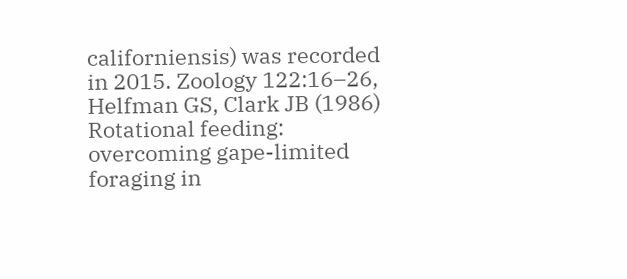californiensis) was recorded in 2015. Zoology 122:16–26, Helfman GS, Clark JB (1986) Rotational feeding: overcoming gape-limited foraging in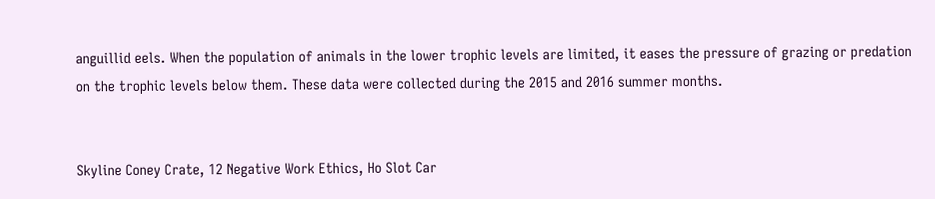anguillid eels. When the population of animals in the lower trophic levels are limited, it eases the pressure of grazing or predation on the trophic levels below them. These data were collected during the 2015 and 2016 summer months.


Skyline Coney Crate, 12 Negative Work Ethics, Ho Slot Car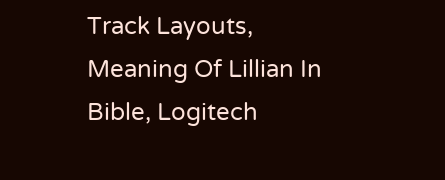Track Layouts, Meaning Of Lillian In Bible, Logitech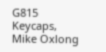G815 Keycaps, Mike Oxlong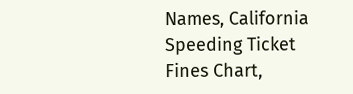Names, California Speeding Ticket Fines Chart,